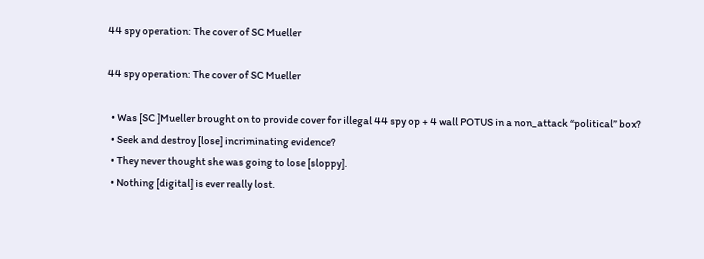44 spy operation: The cover of SC Mueller

44 spy operation: The cover of SC Mueller

  • Was [SC ]Mueller brought on to provide cover for illegal 44 spy op + 4 wall POTUS in a non_attack “political” box?
  • Seek and destroy [lose] incriminating evidence?
  • They never thought she was going to lose [sloppy].
  • Nothing [digital] is ever really lost.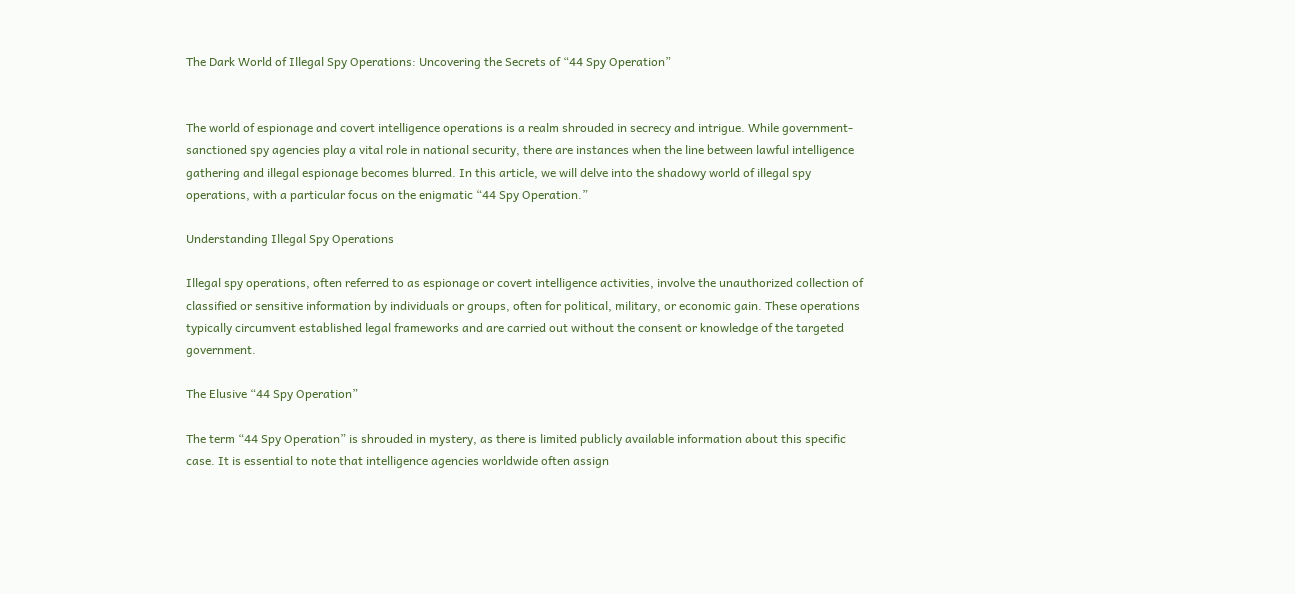The Dark World of Illegal Spy Operations: Uncovering the Secrets of “44 Spy Operation”


The world of espionage and covert intelligence operations is a realm shrouded in secrecy and intrigue. While government-sanctioned spy agencies play a vital role in national security, there are instances when the line between lawful intelligence gathering and illegal espionage becomes blurred. In this article, we will delve into the shadowy world of illegal spy operations, with a particular focus on the enigmatic “44 Spy Operation.”

Understanding Illegal Spy Operations

Illegal spy operations, often referred to as espionage or covert intelligence activities, involve the unauthorized collection of classified or sensitive information by individuals or groups, often for political, military, or economic gain. These operations typically circumvent established legal frameworks and are carried out without the consent or knowledge of the targeted government.

The Elusive “44 Spy Operation”

The term “44 Spy Operation” is shrouded in mystery, as there is limited publicly available information about this specific case. It is essential to note that intelligence agencies worldwide often assign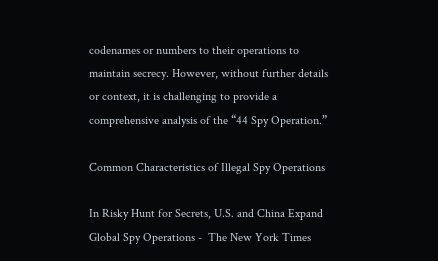codenames or numbers to their operations to maintain secrecy. However, without further details or context, it is challenging to provide a comprehensive analysis of the “44 Spy Operation.”

Common Characteristics of Illegal Spy Operations

In Risky Hunt for Secrets, U.S. and China Expand Global Spy Operations -  The New York Times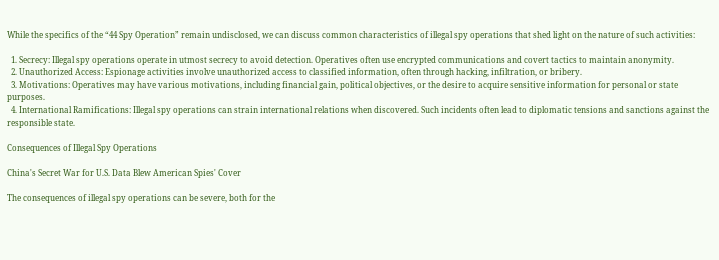While the specifics of the “44 Spy Operation” remain undisclosed, we can discuss common characteristics of illegal spy operations that shed light on the nature of such activities:

  1. Secrecy: Illegal spy operations operate in utmost secrecy to avoid detection. Operatives often use encrypted communications and covert tactics to maintain anonymity.
  2. Unauthorized Access: Espionage activities involve unauthorized access to classified information, often through hacking, infiltration, or bribery.
  3. Motivations: Operatives may have various motivations, including financial gain, political objectives, or the desire to acquire sensitive information for personal or state purposes.
  4. International Ramifications: Illegal spy operations can strain international relations when discovered. Such incidents often lead to diplomatic tensions and sanctions against the responsible state.

Consequences of Illegal Spy Operations

China's Secret War for U.S. Data Blew American Spies' Cover

The consequences of illegal spy operations can be severe, both for the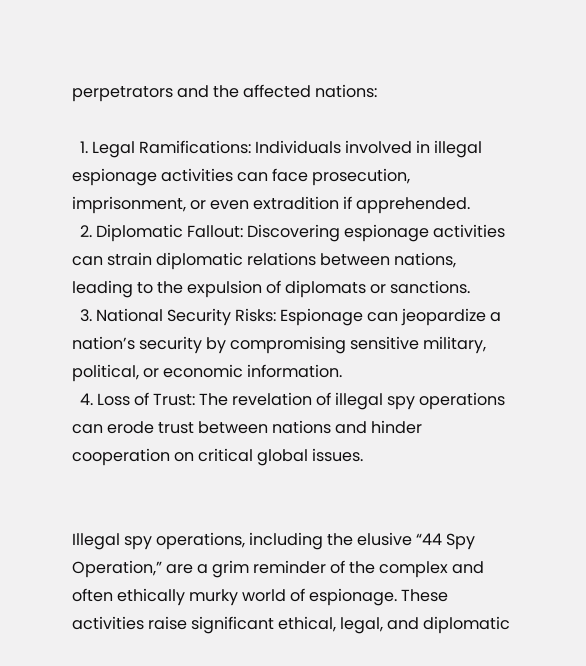perpetrators and the affected nations:

  1. Legal Ramifications: Individuals involved in illegal espionage activities can face prosecution, imprisonment, or even extradition if apprehended.
  2. Diplomatic Fallout: Discovering espionage activities can strain diplomatic relations between nations, leading to the expulsion of diplomats or sanctions.
  3. National Security Risks: Espionage can jeopardize a nation’s security by compromising sensitive military, political, or economic information.
  4. Loss of Trust: The revelation of illegal spy operations can erode trust between nations and hinder cooperation on critical global issues.


Illegal spy operations, including the elusive “44 Spy Operation,” are a grim reminder of the complex and often ethically murky world of espionage. These activities raise significant ethical, legal, and diplomatic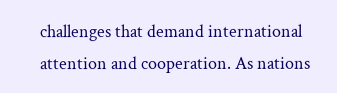challenges that demand international attention and cooperation. As nations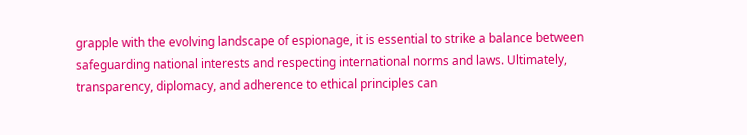grapple with the evolving landscape of espionage, it is essential to strike a balance between safeguarding national interests and respecting international norms and laws. Ultimately, transparency, diplomacy, and adherence to ethical principles can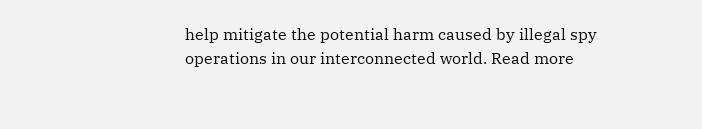help mitigate the potential harm caused by illegal spy operations in our interconnected world. Read more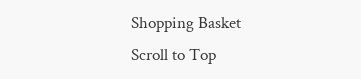Shopping Basket
Scroll to Top